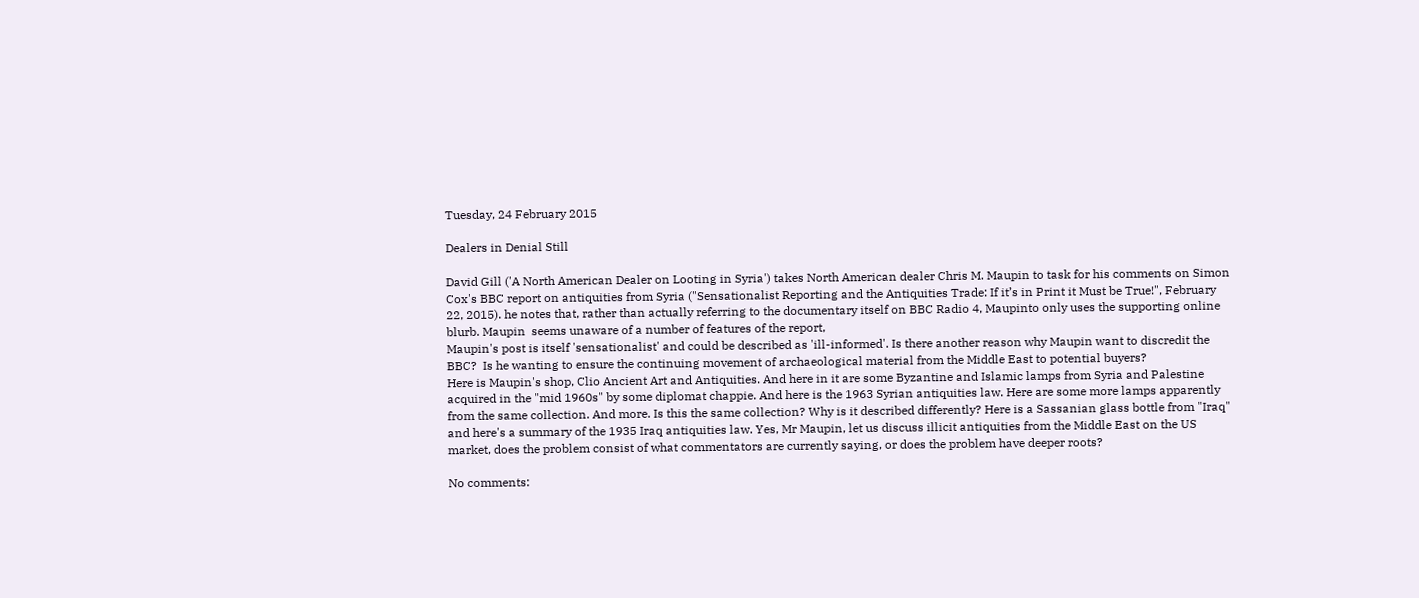Tuesday, 24 February 2015

Dealers in Denial Still

David Gill ('A North American Dealer on Looting in Syria') takes North American dealer Chris M. Maupin to task for his comments on Simon Cox's BBC report on antiquities from Syria ("Sensationalist Reporting and the Antiquities Trade: If it’s in Print it Must be True!", February 22, 2015). he notes that, rather than actually referring to the documentary itself on BBC Radio 4, Maupinto only uses the supporting online blurb. Maupin  seems unaware of a number of features of the report,
Maupin's post is itself 'sensationalist' and could be described as 'ill-informed'. Is there another reason why Maupin want to discredit the BBC?  Is he wanting to ensure the continuing movement of archaeological material from the Middle East to potential buyers?
Here is Maupin's shop, Clio Ancient Art and Antiquities. And here in it are some Byzantine and Islamic lamps from Syria and Palestine acquired in the "mid 1960s" by some diplomat chappie. And here is the 1963 Syrian antiquities law. Here are some more lamps apparently from the same collection. And more. Is this the same collection? Why is it described differently? Here is a Sassanian glass bottle from "Iraq" and here's a summary of the 1935 Iraq antiquities law. Yes, Mr Maupin, let us discuss illicit antiquities from the Middle East on the US market, does the problem consist of what commentators are currently saying, or does the problem have deeper roots?

No comments: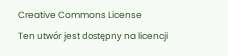Creative Commons License
Ten utwór jest dostępny na licencji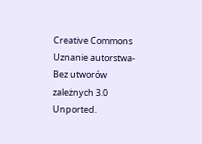Creative Commons Uznanie autorstwa-Bez utworów zależnych 3.0 Unported.